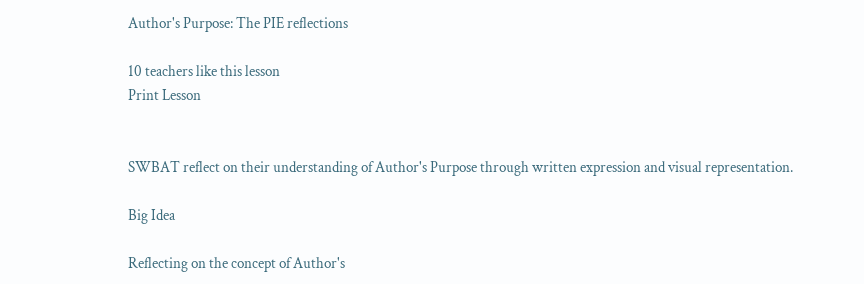Author's Purpose: The PIE reflections

10 teachers like this lesson
Print Lesson


SWBAT reflect on their understanding of Author's Purpose through written expression and visual representation.

Big Idea

Reflecting on the concept of Author's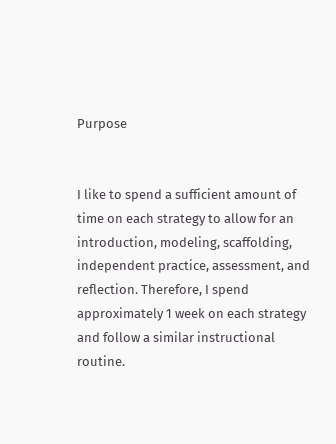Purpose


I like to spend a sufficient amount of time on each strategy to allow for an introduction, modeling, scaffolding, independent practice, assessment, and reflection. Therefore, I spend approximately 1 week on each strategy and follow a similar instructional routine.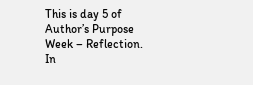This is day 5 of Author’s Purpose Week – Reflection.  In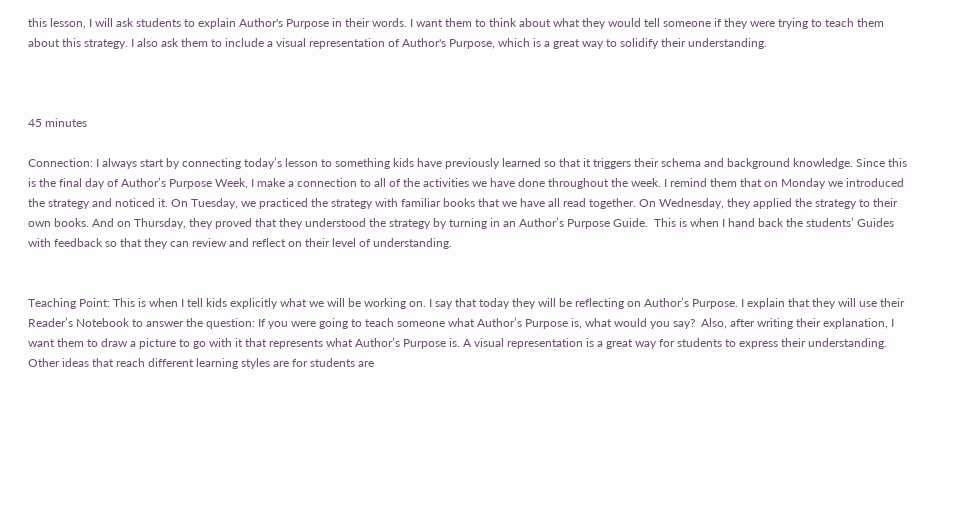this lesson, I will ask students to explain Author's Purpose in their words. I want them to think about what they would tell someone if they were trying to teach them about this strategy. I also ask them to include a visual representation of Author's Purpose, which is a great way to solidify their understanding.



45 minutes

Connection: I always start by connecting today’s lesson to something kids have previously learned so that it triggers their schema and background knowledge. Since this is the final day of Author’s Purpose Week, I make a connection to all of the activities we have done throughout the week. I remind them that on Monday we introduced the strategy and noticed it. On Tuesday, we practiced the strategy with familiar books that we have all read together. On Wednesday, they applied the strategy to their own books. And on Thursday, they proved that they understood the strategy by turning in an Author’s Purpose Guide.  This is when I hand back the students’ Guides with feedback so that they can review and reflect on their level of understanding.


Teaching Point: This is when I tell kids explicitly what we will be working on. I say that today they will be reflecting on Author’s Purpose. I explain that they will use their Reader’s Notebook to answer the question: If you were going to teach someone what Author’s Purpose is, what would you say?  Also, after writing their explanation, I want them to draw a picture to go with it that represents what Author’s Purpose is. A visual representation is a great way for students to express their understanding.  Other ideas that reach different learning styles are for students are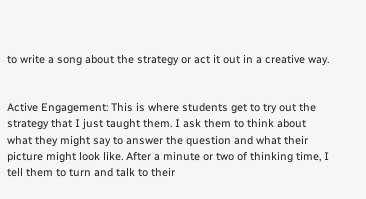to write a song about the strategy or act it out in a creative way.


Active Engagement: This is where students get to try out the strategy that I just taught them. I ask them to think about what they might say to answer the question and what their picture might look like. After a minute or two of thinking time, I tell them to turn and talk to their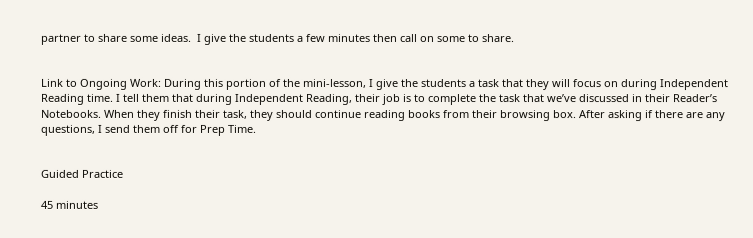partner to share some ideas.  I give the students a few minutes then call on some to share.


Link to Ongoing Work: During this portion of the mini-lesson, I give the students a task that they will focus on during Independent Reading time. I tell them that during Independent Reading, their job is to complete the task that we’ve discussed in their Reader’s Notebooks. When they finish their task, they should continue reading books from their browsing box. After asking if there are any questions, I send them off for Prep Time.


Guided Practice

45 minutes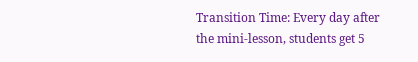Transition Time: Every day after the mini-lesson, students get 5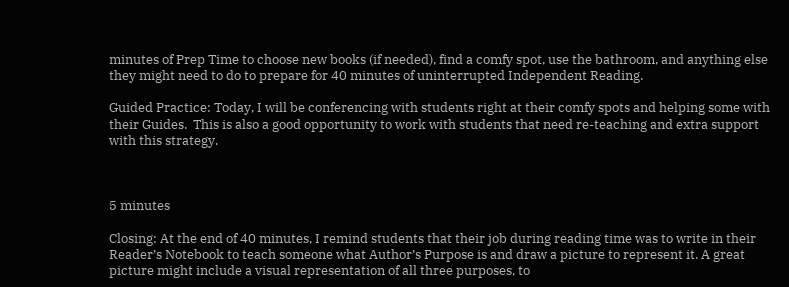minutes of Prep Time to choose new books (if needed), find a comfy spot, use the bathroom, and anything else they might need to do to prepare for 40 minutes of uninterrupted Independent Reading.

Guided Practice: Today, I will be conferencing with students right at their comfy spots and helping some with their Guides.  This is also a good opportunity to work with students that need re-teaching and extra support with this strategy.



5 minutes

Closing: At the end of 40 minutes, I remind students that their job during reading time was to write in their Reader’s Notebook to teach someone what Author’s Purpose is and draw a picture to represent it. A great picture might include a visual representation of all three purposes, to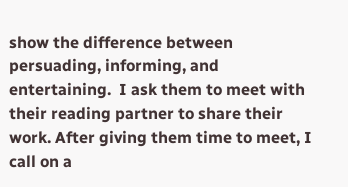show the difference between persuading, informing, and entertaining.  I ask them to meet with their reading partner to share their work. After giving them time to meet, I call on a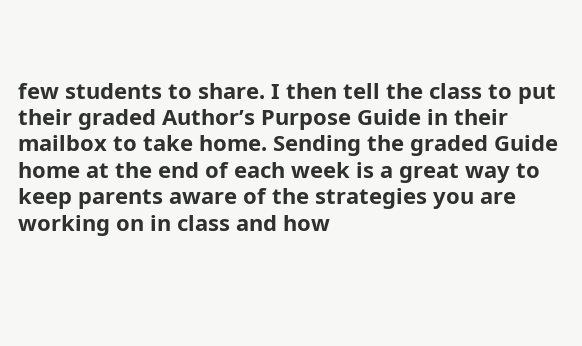few students to share. I then tell the class to put their graded Author’s Purpose Guide in their mailbox to take home. Sending the graded Guide home at the end of each week is a great way to keep parents aware of the strategies you are working on in class and how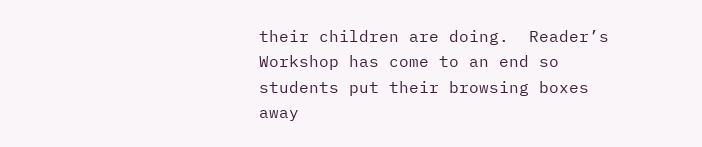their children are doing.  Reader’s Workshop has come to an end so students put their browsing boxes away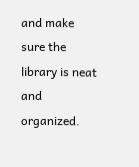and make sure the library is neat and organized.